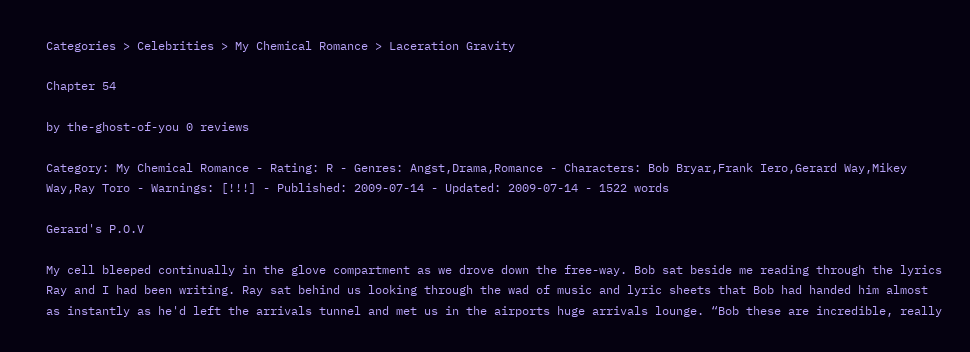Categories > Celebrities > My Chemical Romance > Laceration Gravity

Chapter 54

by the-ghost-of-you 0 reviews

Category: My Chemical Romance - Rating: R - Genres: Angst,Drama,Romance - Characters: Bob Bryar,Frank Iero,Gerard Way,Mikey Way,Ray Toro - Warnings: [!!!] - Published: 2009-07-14 - Updated: 2009-07-14 - 1522 words

Gerard's P.O.V

My cell bleeped continually in the glove compartment as we drove down the free-way. Bob sat beside me reading through the lyrics Ray and I had been writing. Ray sat behind us looking through the wad of music and lyric sheets that Bob had handed him almost as instantly as he'd left the arrivals tunnel and met us in the airports huge arrivals lounge. “Bob these are incredible, really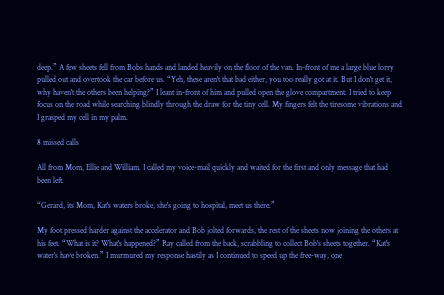deep.” A few sheets fell from Bobs hands and landed heavily on the floor of the van. In-front of me a large blue lorry pulled out and overtook the car before us. “Yeh, these aren't that bad either, you too really got at it. But I don't get it, why haven't the others been helping?” I leant in-front of him and pulled open the glove compartment. I tried to keep focus on the road while searching blindly through the draw for the tiny cell. My fingers felt the tiresome vibrations and I grasped my cell in my palm.

8 missed calls

All from Mom, Ellie and William. I called my voice-mail quickly and waited for the first and only message that had been left.

“Gerard, its Mom, Kat's waters broke, she's going to hospital, meet us there.”

My foot pressed harder against the accelerator and Bob jolted forwards, the rest of the sheets now joining the others at his feet. “What is it? What's happened?” Ray called from the back, scrabbling to collect Bob's sheets together. “Kat's water's have broken.” I murmured my response hastily as I continued to speed up the free-way, one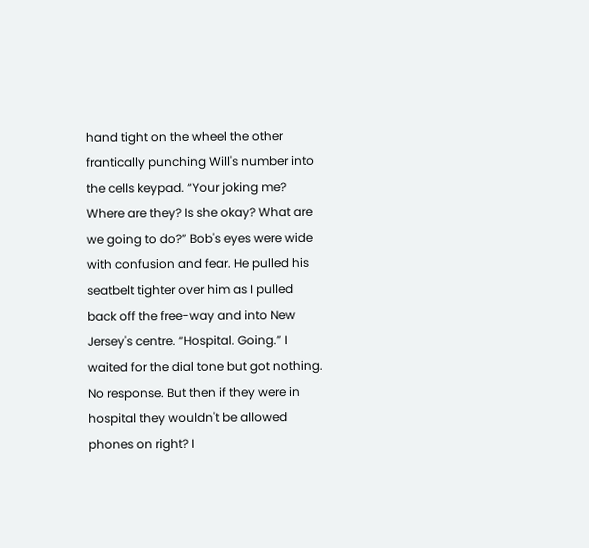hand tight on the wheel the other frantically punching Will's number into the cells keypad. “Your joking me? Where are they? Is she okay? What are we going to do?” Bob's eyes were wide with confusion and fear. He pulled his seatbelt tighter over him as I pulled back off the free-way and into New Jersey's centre. “Hospital. Going.” I waited for the dial tone but got nothing. No response. But then if they were in hospital they wouldn't be allowed phones on right? I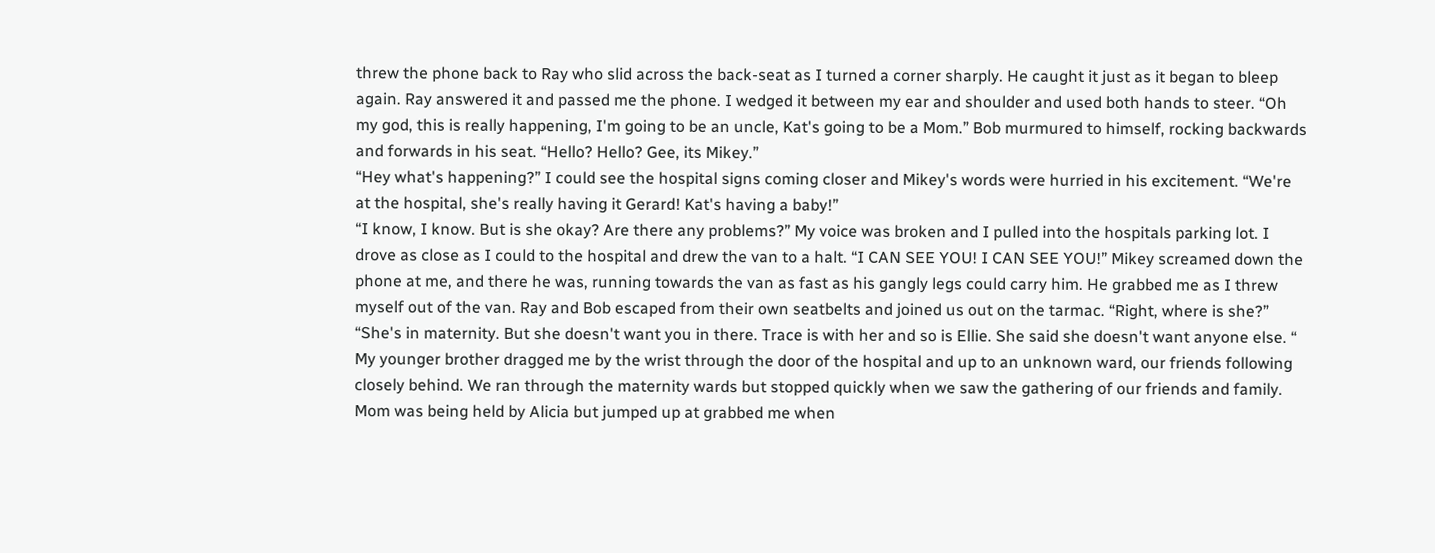threw the phone back to Ray who slid across the back-seat as I turned a corner sharply. He caught it just as it began to bleep again. Ray answered it and passed me the phone. I wedged it between my ear and shoulder and used both hands to steer. “Oh my god, this is really happening, I'm going to be an uncle, Kat's going to be a Mom.” Bob murmured to himself, rocking backwards and forwards in his seat. “Hello? Hello? Gee, its Mikey.”
“Hey what's happening?” I could see the hospital signs coming closer and Mikey's words were hurried in his excitement. “We're at the hospital, she's really having it Gerard! Kat's having a baby!”
“I know, I know. But is she okay? Are there any problems?” My voice was broken and I pulled into the hospitals parking lot. I drove as close as I could to the hospital and drew the van to a halt. “I CAN SEE YOU! I CAN SEE YOU!” Mikey screamed down the phone at me, and there he was, running towards the van as fast as his gangly legs could carry him. He grabbed me as I threw myself out of the van. Ray and Bob escaped from their own seatbelts and joined us out on the tarmac. “Right, where is she?”
“She's in maternity. But she doesn't want you in there. Trace is with her and so is Ellie. She said she doesn't want anyone else. “ My younger brother dragged me by the wrist through the door of the hospital and up to an unknown ward, our friends following closely behind. We ran through the maternity wards but stopped quickly when we saw the gathering of our friends and family.
Mom was being held by Alicia but jumped up at grabbed me when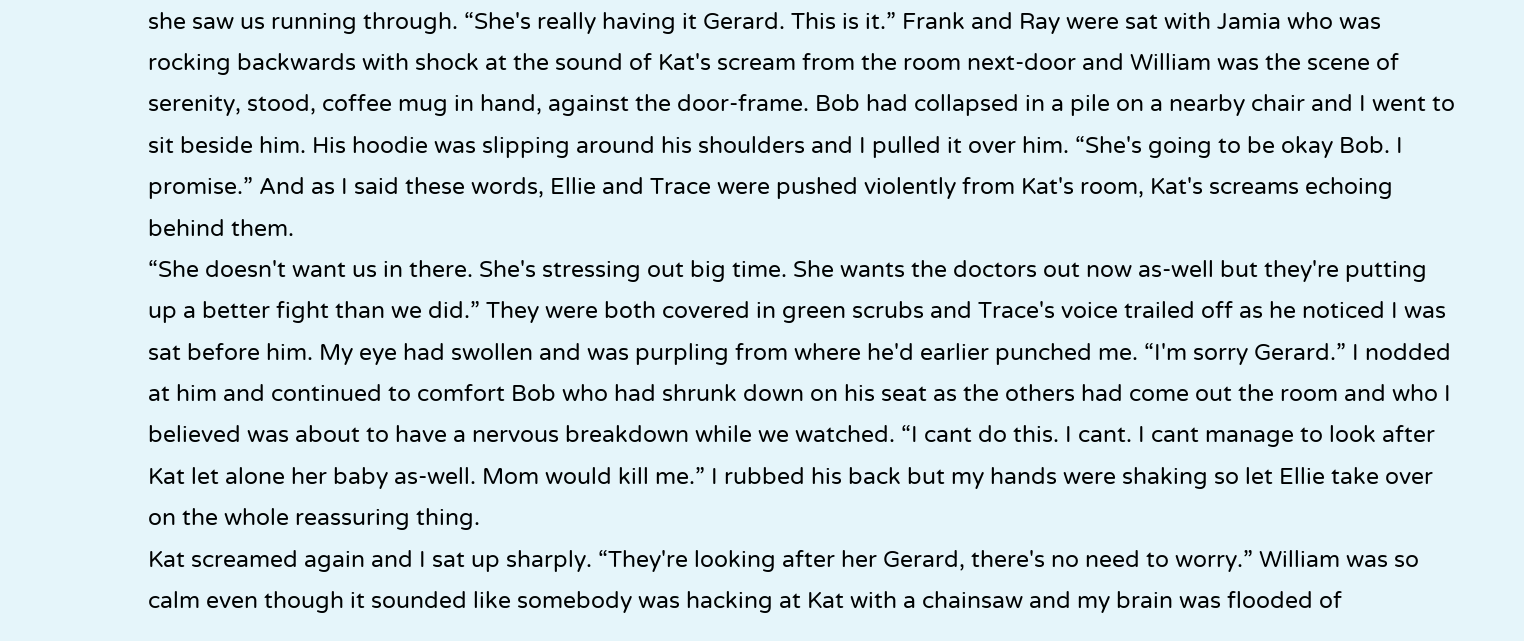she saw us running through. “She's really having it Gerard. This is it.” Frank and Ray were sat with Jamia who was rocking backwards with shock at the sound of Kat's scream from the room next-door and William was the scene of serenity, stood, coffee mug in hand, against the door-frame. Bob had collapsed in a pile on a nearby chair and I went to sit beside him. His hoodie was slipping around his shoulders and I pulled it over him. “She's going to be okay Bob. I promise.” And as I said these words, Ellie and Trace were pushed violently from Kat's room, Kat's screams echoing behind them.
“She doesn't want us in there. She's stressing out big time. She wants the doctors out now as-well but they're putting up a better fight than we did.” They were both covered in green scrubs and Trace's voice trailed off as he noticed I was sat before him. My eye had swollen and was purpling from where he'd earlier punched me. “I'm sorry Gerard.” I nodded at him and continued to comfort Bob who had shrunk down on his seat as the others had come out the room and who I believed was about to have a nervous breakdown while we watched. “I cant do this. I cant. I cant manage to look after Kat let alone her baby as-well. Mom would kill me.” I rubbed his back but my hands were shaking so let Ellie take over on the whole reassuring thing.
Kat screamed again and I sat up sharply. “They're looking after her Gerard, there's no need to worry.” William was so calm even though it sounded like somebody was hacking at Kat with a chainsaw and my brain was flooded of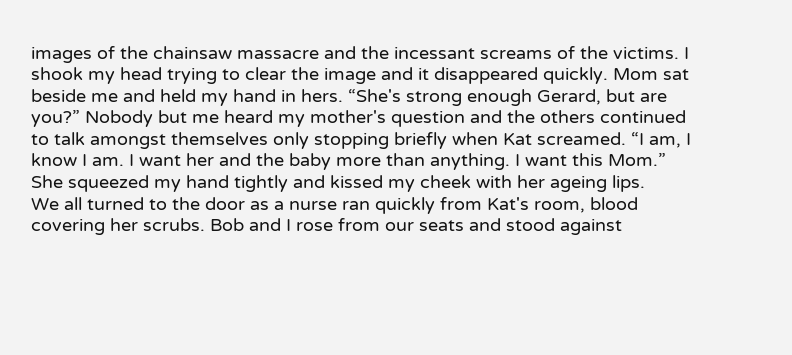images of the chainsaw massacre and the incessant screams of the victims. I shook my head trying to clear the image and it disappeared quickly. Mom sat beside me and held my hand in hers. “She's strong enough Gerard, but are you?” Nobody but me heard my mother's question and the others continued to talk amongst themselves only stopping briefly when Kat screamed. “I am, I know I am. I want her and the baby more than anything. I want this Mom.” She squeezed my hand tightly and kissed my cheek with her ageing lips.
We all turned to the door as a nurse ran quickly from Kat's room, blood covering her scrubs. Bob and I rose from our seats and stood against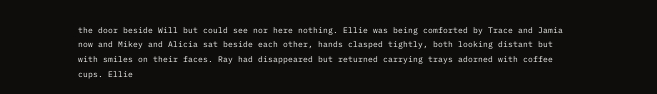the door beside Will but could see nor here nothing. Ellie was being comforted by Trace and Jamia now and Mikey and Alicia sat beside each other, hands clasped tightly, both looking distant but with smiles on their faces. Ray had disappeared but returned carrying trays adorned with coffee cups. Ellie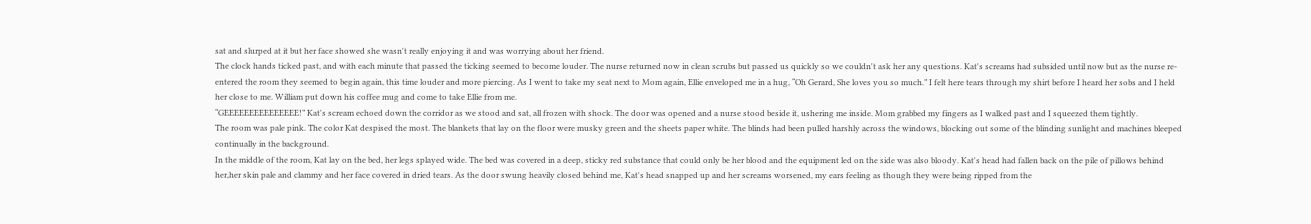sat and slurped at it but her face showed she wasn't really enjoying it and was worrying about her friend.
The clock hands ticked past, and with each minute that passed the ticking seemed to become louder. The nurse returned now in clean scrubs but passed us quickly so we couldn't ask her any questions. Kat's screams had subsided until now but as the nurse re-entered the room they seemed to begin again, this time louder and more piercing. As I went to take my seat next to Mom again, Ellie enveloped me in a hug, “Oh Gerard, She loves you so much.” I felt here tears through my shirt before I heard her sobs and I held her close to me. William put down his coffee mug and come to take Ellie from me.
“GEEEEEEEEEEEEEEE!” Kat's scream echoed down the corridor as we stood and sat, all frozen with shock. The door was opened and a nurse stood beside it, ushering me inside. Mom grabbed my fingers as I walked past and I squeezed them tightly.
The room was pale pink. The color Kat despised the most. The blankets that lay on the floor were musky green and the sheets paper white. The blinds had been pulled harshly across the windows, blocking out some of the blinding sunlight and machines bleeped continually in the background.
In the middle of the room, Kat lay on the bed, her legs splayed wide. The bed was covered in a deep, sticky red substance that could only be her blood and the equipment led on the side was also bloody. Kat's head had fallen back on the pile of pillows behind her,her skin pale and clammy and her face covered in dried tears. As the door swung heavily closed behind me, Kat's head snapped up and her screams worsened, my ears feeling as though they were being ripped from the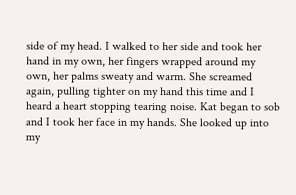side of my head. I walked to her side and took her hand in my own, her fingers wrapped around my own, her palms sweaty and warm. She screamed again, pulling tighter on my hand this time and I heard a heart stopping tearing noise. Kat began to sob and I took her face in my hands. She looked up into my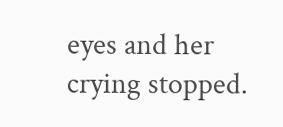eyes and her crying stopped.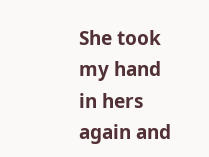She took my hand in hers again and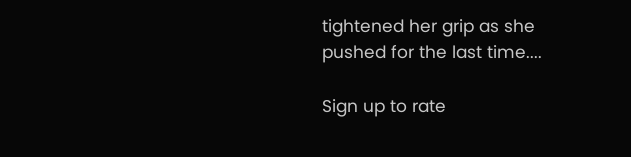tightened her grip as she pushed for the last time....

Sign up to rate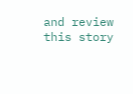and review this story